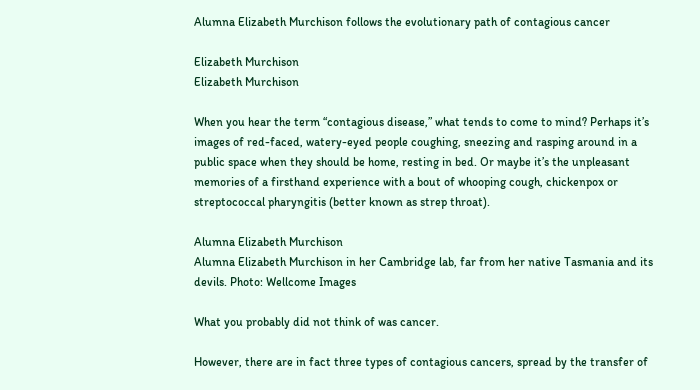Alumna Elizabeth Murchison follows the evolutionary path of contagious cancer

Elizabeth Murchison
Elizabeth Murchison

When you hear the term “contagious disease,” what tends to come to mind? Perhaps it’s images of red-faced, watery-eyed people coughing, sneezing and rasping around in a public space when they should be home, resting in bed. Or maybe it’s the unpleasant memories of a firsthand experience with a bout of whooping cough, chickenpox or streptococcal pharyngitis (better known as strep throat).

Alumna Elizabeth Murchison
Alumna Elizabeth Murchison in her Cambridge lab, far from her native Tasmania and its devils. Photo: Wellcome Images

What you probably did not think of was cancer.

However, there are in fact three types of contagious cancers, spread by the transfer of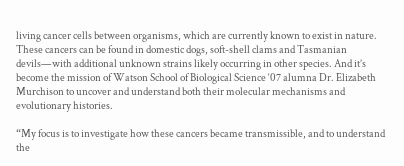living cancer cells between organisms, which are currently known to exist in nature. These cancers can be found in domestic dogs, soft-shell clams and Tasmanian devils—with additional unknown strains likely occurring in other species. And it’s become the mission of Watson School of Biological Science ‘07 alumna Dr. Elizabeth Murchison to uncover and understand both their molecular mechanisms and evolutionary histories.

“My focus is to investigate how these cancers became transmissible, and to understand the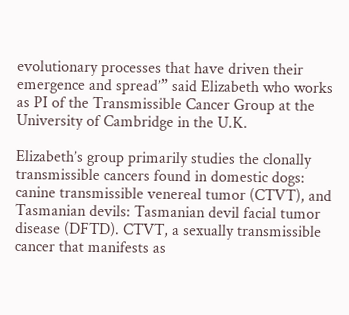evolutionary processes that have driven their emergence and spread’” said Elizabeth who works as PI of the Transmissible Cancer Group at the University of Cambridge in the U.K.

Elizabeth’s group primarily studies the clonally transmissible cancers found in domestic dogs: canine transmissible venereal tumor (CTVT), and Tasmanian devils: Tasmanian devil facial tumor disease (DFTD). CTVT, a sexually transmissible cancer that manifests as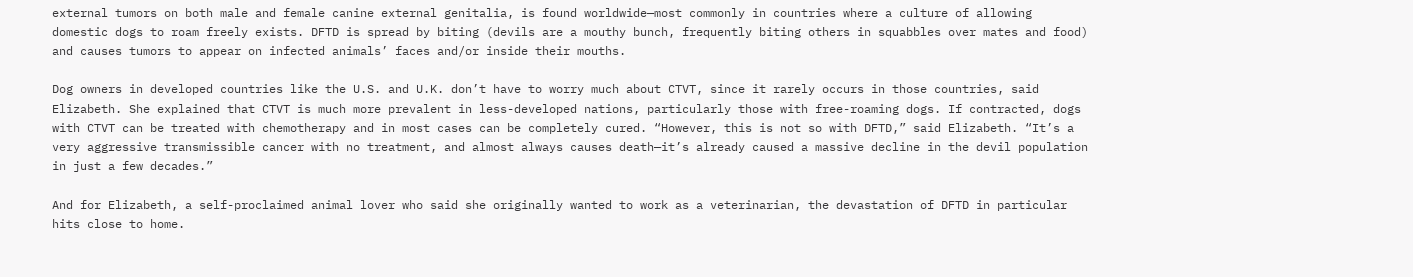external tumors on both male and female canine external genitalia, is found worldwide—most commonly in countries where a culture of allowing domestic dogs to roam freely exists. DFTD is spread by biting (devils are a mouthy bunch, frequently biting others in squabbles over mates and food) and causes tumors to appear on infected animals’ faces and/or inside their mouths.

Dog owners in developed countries like the U.S. and U.K. don’t have to worry much about CTVT, since it rarely occurs in those countries, said Elizabeth. She explained that CTVT is much more prevalent in less-developed nations, particularly those with free-roaming dogs. If contracted, dogs with CTVT can be treated with chemotherapy and in most cases can be completely cured. “However, this is not so with DFTD,” said Elizabeth. “It’s a very aggressive transmissible cancer with no treatment, and almost always causes death—it’s already caused a massive decline in the devil population in just a few decades.”

And for Elizabeth, a self-proclaimed animal lover who said she originally wanted to work as a veterinarian, the devastation of DFTD in particular hits close to home.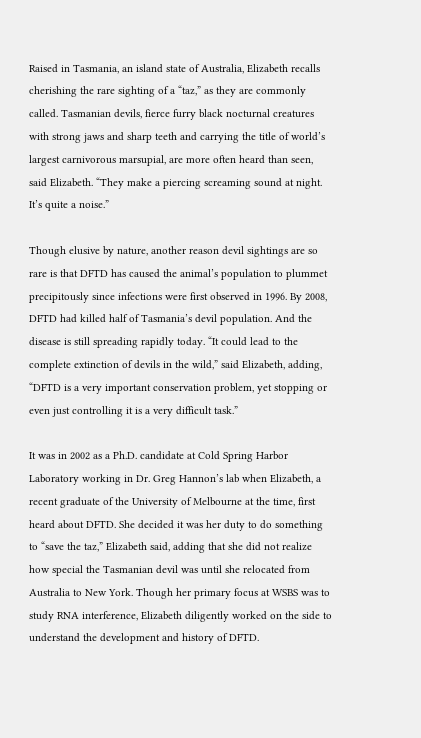Raised in Tasmania, an island state of Australia, Elizabeth recalls cherishing the rare sighting of a “taz,” as they are commonly called. Tasmanian devils, fierce furry black nocturnal creatures with strong jaws and sharp teeth and carrying the title of world’s largest carnivorous marsupial, are more often heard than seen, said Elizabeth. “They make a piercing screaming sound at night. It’s quite a noise.”

Though elusive by nature, another reason devil sightings are so rare is that DFTD has caused the animal’s population to plummet precipitously since infections were first observed in 1996. By 2008, DFTD had killed half of Tasmania’s devil population. And the disease is still spreading rapidly today. “It could lead to the complete extinction of devils in the wild,” said Elizabeth, adding, “DFTD is a very important conservation problem, yet stopping or even just controlling it is a very difficult task.”

It was in 2002 as a Ph.D. candidate at Cold Spring Harbor Laboratory working in Dr. Greg Hannon’s lab when Elizabeth, a recent graduate of the University of Melbourne at the time, first heard about DFTD. She decided it was her duty to do something to “save the taz,” Elizabeth said, adding that she did not realize how special the Tasmanian devil was until she relocated from Australia to New York. Though her primary focus at WSBS was to study RNA interference, Elizabeth diligently worked on the side to understand the development and history of DFTD.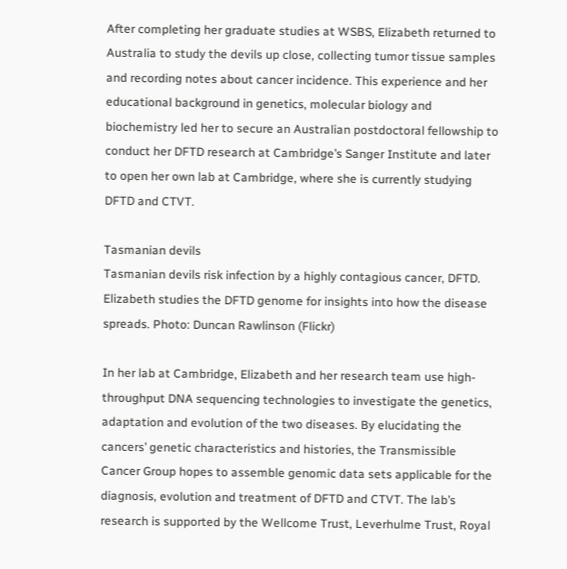After completing her graduate studies at WSBS, Elizabeth returned to Australia to study the devils up close, collecting tumor tissue samples and recording notes about cancer incidence. This experience and her educational background in genetics, molecular biology and biochemistry led her to secure an Australian postdoctoral fellowship to conduct her DFTD research at Cambridge’s Sanger Institute and later to open her own lab at Cambridge, where she is currently studying DFTD and CTVT.

Tasmanian devils
Tasmanian devils risk infection by a highly contagious cancer, DFTD. Elizabeth studies the DFTD genome for insights into how the disease spreads. Photo: Duncan Rawlinson (Flickr)

In her lab at Cambridge, Elizabeth and her research team use high-throughput DNA sequencing technologies to investigate the genetics, adaptation and evolution of the two diseases. By elucidating the cancers’ genetic characteristics and histories, the Transmissible Cancer Group hopes to assemble genomic data sets applicable for the diagnosis, evolution and treatment of DFTD and CTVT. The lab’s research is supported by the Wellcome Trust, Leverhulme Trust, Royal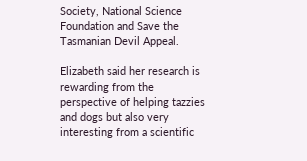Society, National Science Foundation and Save the Tasmanian Devil Appeal.

Elizabeth said her research is rewarding from the perspective of helping tazzies and dogs but also very interesting from a scientific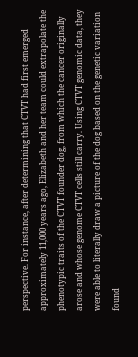perspective. For instance, after determining that CTVT had first emerged approximately 11,000 years ago, Elizabeth and her team could extrapolate the phenotypic traits of the CTVT founder dog, from which the cancer originally arose and whose genome CTVT cells still carry. Using CTVT genomic data, they were able to literally draw a picture of the dog based on the genetic variation found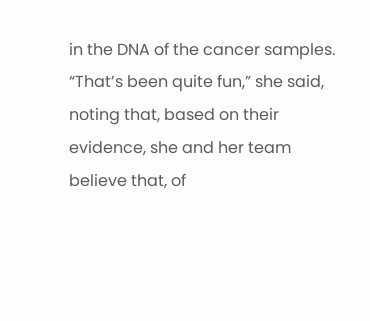in the DNA of the cancer samples. “That’s been quite fun,” she said, noting that, based on their evidence, she and her team believe that, of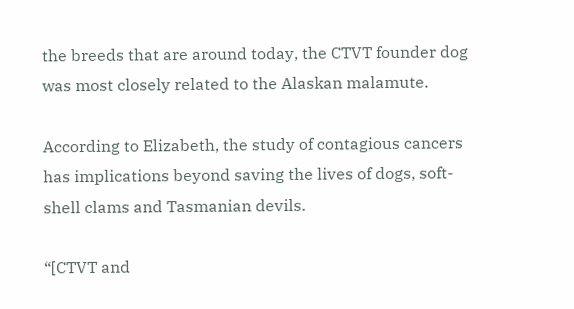the breeds that are around today, the CTVT founder dog was most closely related to the Alaskan malamute.

According to Elizabeth, the study of contagious cancers has implications beyond saving the lives of dogs, soft-shell clams and Tasmanian devils.

“[CTVT and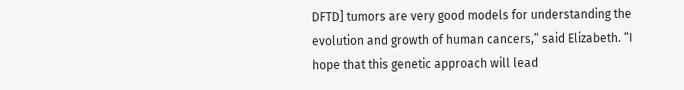DFTD] tumors are very good models for understanding the evolution and growth of human cancers,” said Elizabeth. “I hope that this genetic approach will lead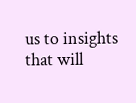us to insights that will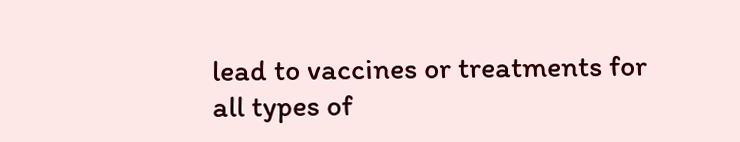lead to vaccines or treatments for all types of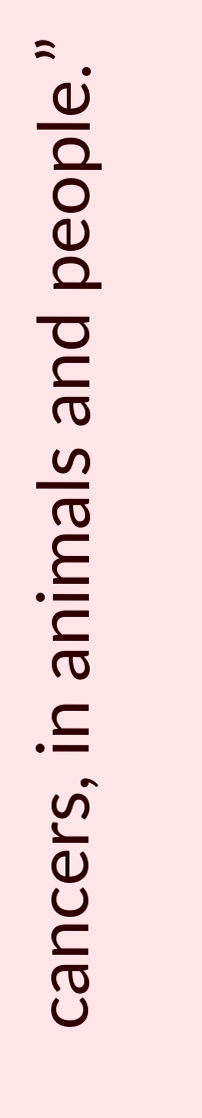cancers, in animals and people.”